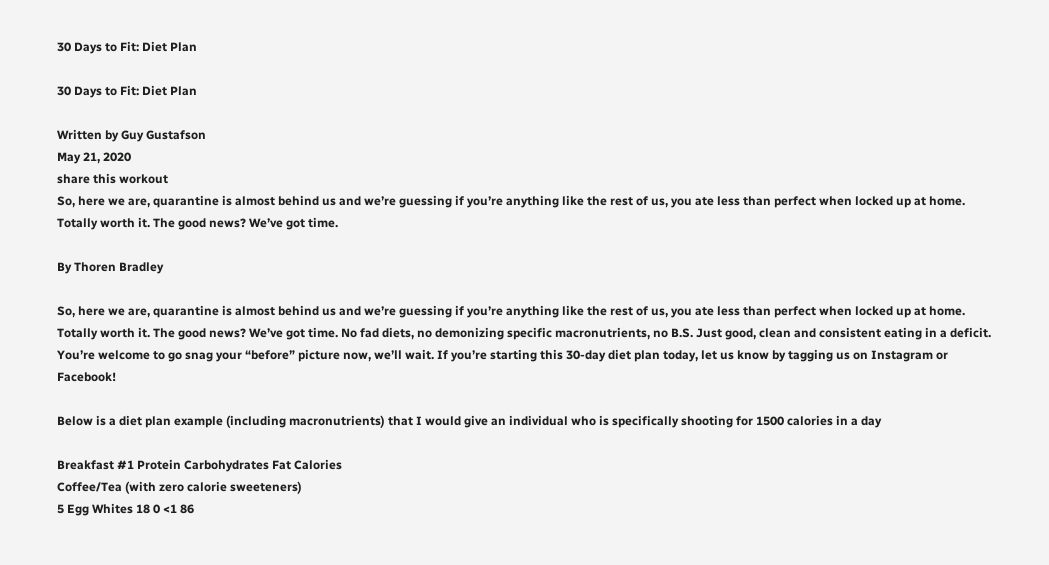30 Days to Fit: Diet Plan

30 Days to Fit: Diet Plan

Written by Guy Gustafson
May 21, 2020
share this workout
So, here we are, quarantine is almost behind us and we’re guessing if you’re anything like the rest of us, you ate less than perfect when locked up at home. Totally worth it. The good news? We’ve got time.

By Thoren Bradley

So, here we are, quarantine is almost behind us and we’re guessing if you’re anything like the rest of us, you ate less than perfect when locked up at home. Totally worth it. The good news? We’ve got time. No fad diets, no demonizing specific macronutrients, no B.S. Just good, clean and consistent eating in a deficit. You’re welcome to go snag your “before” picture now, we’ll wait. If you’re starting this 30-day diet plan today, let us know by tagging us on Instagram or Facebook!

Below is a diet plan example (including macronutrients) that I would give an individual who is specifically shooting for 1500 calories in a day

Breakfast #1 Protein Carbohydrates Fat Calories
Coffee/Tea (with zero calorie sweeteners)
5 Egg Whites 18 0 <1 86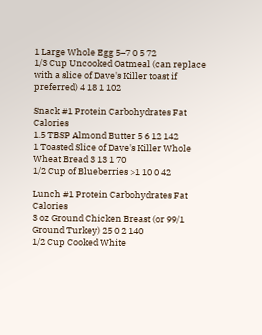1 Large Whole Egg 5–7 0 5 72
1/3 Cup Uncooked Oatmeal (can replace with a slice of Dave's Killer toast if preferred) 4 18 1 102

Snack #1 Protein Carbohydrates Fat Calories
1.5 TBSP Almond Butter 5 6 12 142
1 Toasted Slice of Dave's Killer Whole Wheat Bread 3 13 1 70
1/2 Cup of Blueberries >1 10 0 42

Lunch #1 Protein Carbohydrates Fat Calories
3 oz Ground Chicken Breast (or 99/1 Ground Turkey) 25 0 2 140
1/2 Cup Cooked White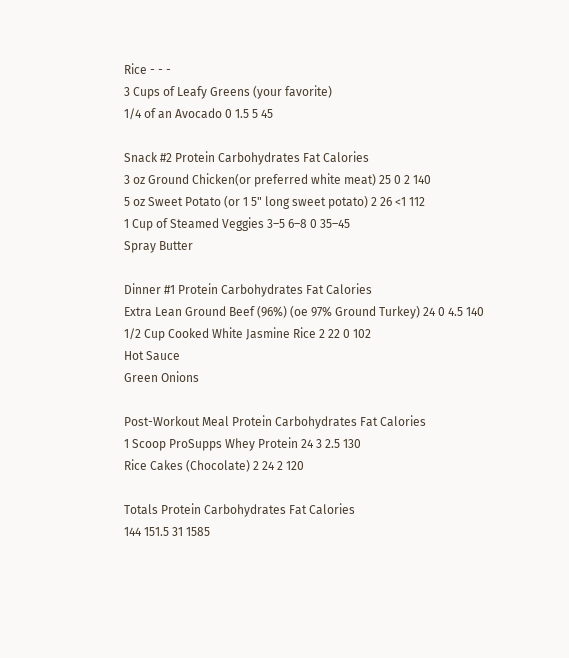Rice - - -
3 Cups of Leafy Greens (your favorite)
1/4 of an Avocado 0 1.5 5 45

Snack #2 Protein Carbohydrates Fat Calories
3 oz Ground Chicken(or preferred white meat) 25 0 2 140
5 oz Sweet Potato (or 1 5" long sweet potato) 2 26 <1 112
1 Cup of Steamed Veggies 3–5 6–8 0 35–45
Spray Butter

Dinner #1 Protein Carbohydrates Fat Calories
Extra Lean Ground Beef (96%) (oe 97% Ground Turkey) 24 0 4.5 140
1/2 Cup Cooked White Jasmine Rice 2 22 0 102
Hot Sauce
Green Onions

Post-Workout Meal Protein Carbohydrates Fat Calories
1 Scoop ProSupps Whey Protein 24 3 2.5 130
Rice Cakes (Chocolate) 2 24 2 120

Totals Protein Carbohydrates Fat Calories
144 151.5 31 1585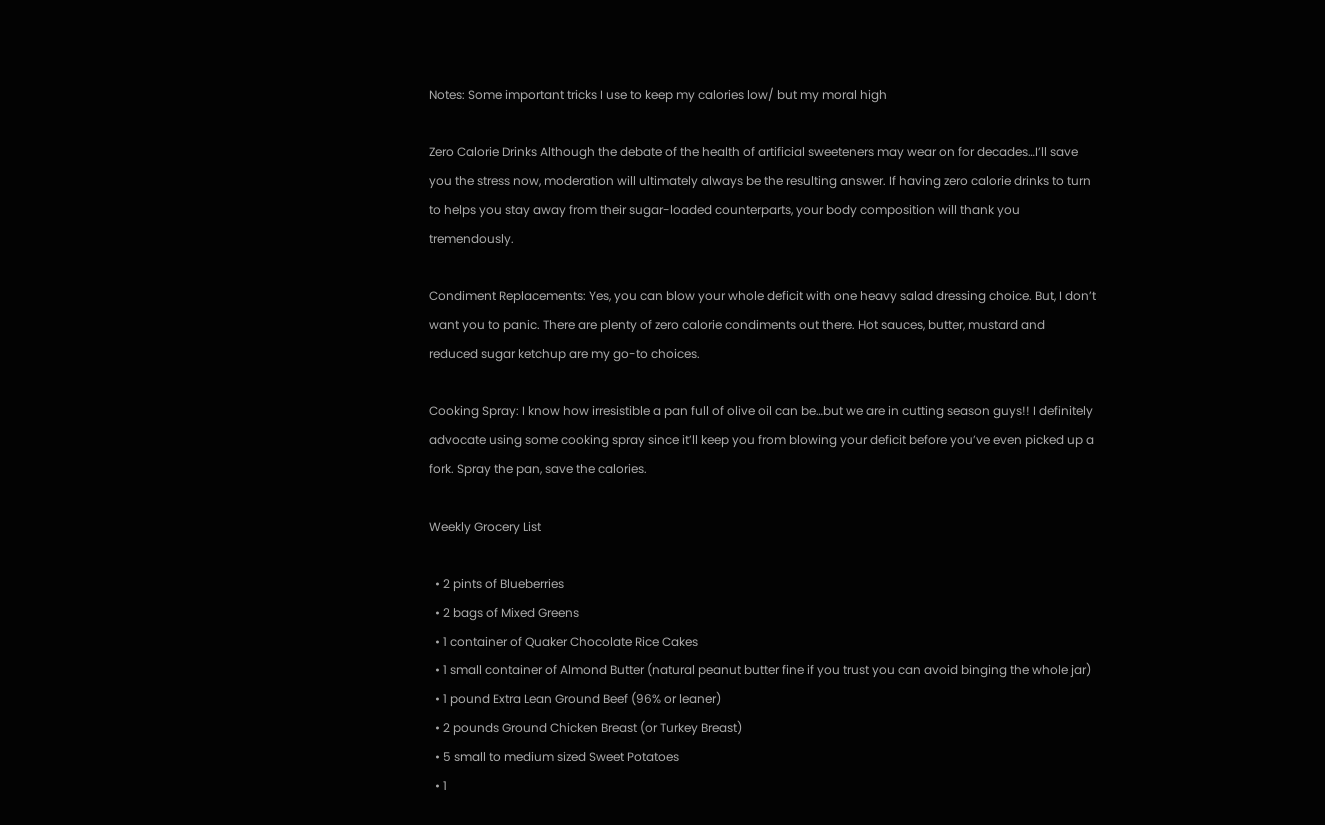Notes: Some important tricks I use to keep my calories low/ but my moral high

Zero Calorie Drinks Although the debate of the health of artificial sweeteners may wear on for decades…I’ll save you the stress now, moderation will ultimately always be the resulting answer. If having zero calorie drinks to turn to helps you stay away from their sugar-loaded counterparts, your body composition will thank you tremendously.

Condiment Replacements: Yes, you can blow your whole deficit with one heavy salad dressing choice. But, I don’t want you to panic. There are plenty of zero calorie condiments out there. Hot sauces, butter, mustard and reduced sugar ketchup are my go-to choices.

Cooking Spray: I know how irresistible a pan full of olive oil can be…but we are in cutting season guys!! I definitely advocate using some cooking spray since it’ll keep you from blowing your deficit before you’ve even picked up a fork. Spray the pan, save the calories.

Weekly Grocery List

  • 2 pints of Blueberries
  • 2 bags of Mixed Greens
  • 1 container of Quaker Chocolate Rice Cakes
  • 1 small container of Almond Butter (natural peanut butter fine if you trust you can avoid binging the whole jar)
  • 1 pound Extra Lean Ground Beef (96% or leaner)
  • 2 pounds Ground Chicken Breast (or Turkey Breast)
  • 5 small to medium sized Sweet Potatoes
  • 1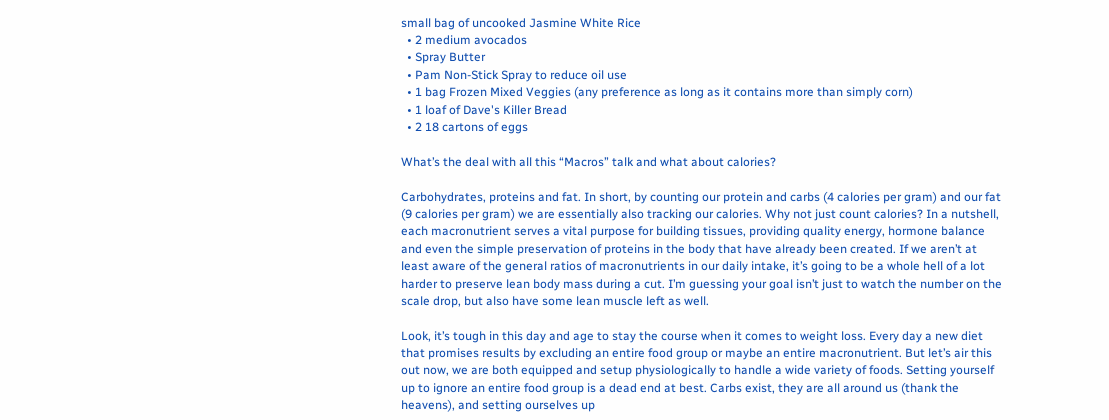small bag of uncooked Jasmine White Rice
  • 2 medium avocados
  • Spray Butter
  • Pam Non-Stick Spray to reduce oil use
  • 1 bag Frozen Mixed Veggies (any preference as long as it contains more than simply corn)
  • 1 loaf of Dave's Killer Bread
  • 2 18 cartons of eggs

What’s the deal with all this “Macros” talk and what about calories?

Carbohydrates, proteins and fat. In short, by counting our protein and carbs (4 calories per gram) and our fat (9 calories per gram) we are essentially also tracking our calories. Why not just count calories? In a nutshell, each macronutrient serves a vital purpose for building tissues, providing quality energy, hormone balance and even the simple preservation of proteins in the body that have already been created. If we aren’t at least aware of the general ratios of macronutrients in our daily intake, it’s going to be a whole hell of a lot harder to preserve lean body mass during a cut. I’m guessing your goal isn’t just to watch the number on the scale drop, but also have some lean muscle left as well.

Look, it’s tough in this day and age to stay the course when it comes to weight loss. Every day a new diet that promises results by excluding an entire food group or maybe an entire macronutrient. But let’s air this out now, we are both equipped and setup physiologically to handle a wide variety of foods. Setting yourself up to ignore an entire food group is a dead end at best. Carbs exist, they are all around us (thank the heavens), and setting ourselves up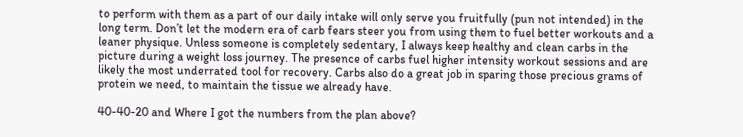to perform with them as a part of our daily intake will only serve you fruitfully (pun not intended) in the long term. Don’t let the modern era of carb fears steer you from using them to fuel better workouts and a leaner physique. Unless someone is completely sedentary, I always keep healthy and clean carbs in the picture during a weight loss journey. The presence of carbs fuel higher intensity workout sessions and are likely the most underrated tool for recovery. Carbs also do a great job in sparing those precious grams of protein we need, to maintain the tissue we already have.

40-40-20 and Where I got the numbers from the plan above?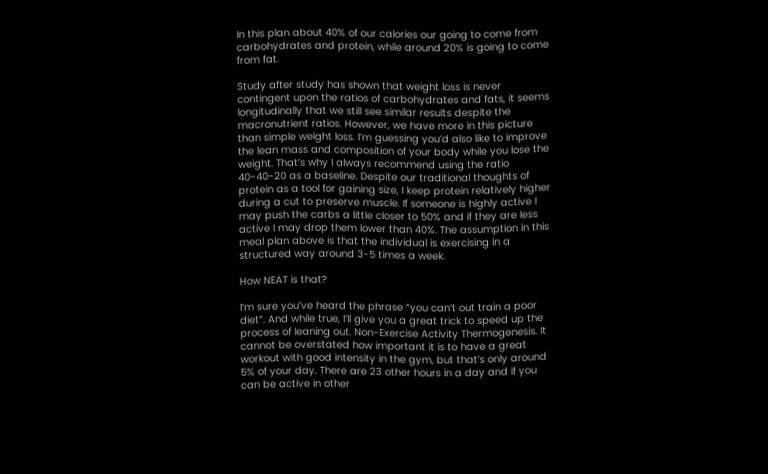In this plan about 40% of our calories our going to come from carbohydrates and protein, while around 20% is going to come from fat.

Study after study has shown that weight loss is never contingent upon the ratios of carbohydrates and fats, it seems longitudinally that we still see similar results despite the macronutrient ratios. However, we have more in this picture than simple weight loss. I’m guessing you’d also like to improve the lean mass and composition of your body while you lose the weight. That’s why I always recommend using the ratio 40-40-20 as a baseline. Despite our traditional thoughts of protein as a tool for gaining size, I keep protein relatively higher during a cut to preserve muscle. If someone is highly active I may push the carbs a little closer to 50% and if they are less active I may drop them lower than 40%. The assumption in this meal plan above is that the individual is exercising in a structured way around 3-5 times a week.

How NEAT is that?

I’m sure you’ve heard the phrase “you can’t out train a poor diet”. And while true, I’ll give you a great trick to speed up the process of leaning out. Non-Exercise Activity Thermogenesis. It cannot be overstated how important it is to have a great workout with good intensity in the gym, but that’s only around 5% of your day. There are 23 other hours in a day and if you can be active in other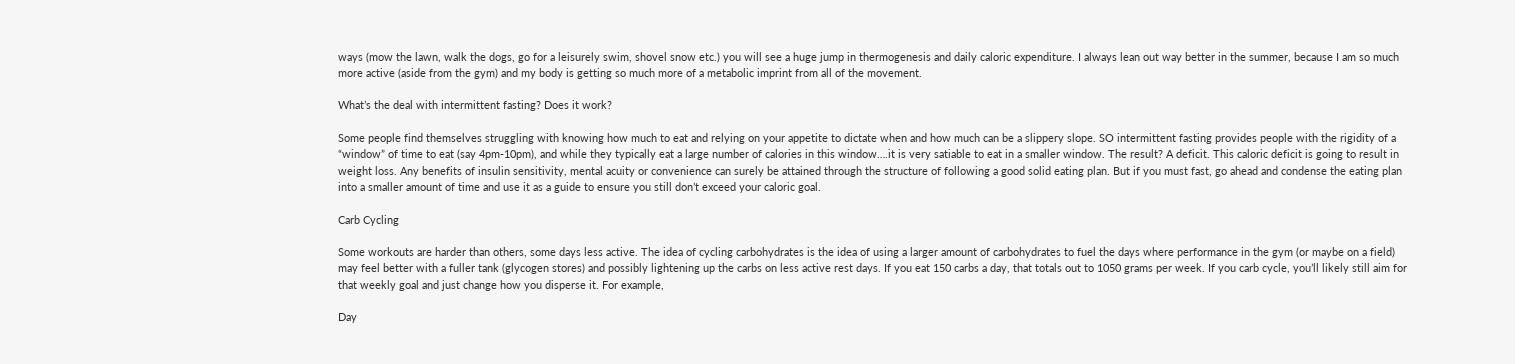ways (mow the lawn, walk the dogs, go for a leisurely swim, shovel snow etc.) you will see a huge jump in thermogenesis and daily caloric expenditure. I always lean out way better in the summer, because I am so much more active (aside from the gym) and my body is getting so much more of a metabolic imprint from all of the movement.

What’s the deal with intermittent fasting? Does it work?

Some people find themselves struggling with knowing how much to eat and relying on your appetite to dictate when and how much can be a slippery slope. SO intermittent fasting provides people with the rigidity of a “window” of time to eat (say 4pm-10pm), and while they typically eat a large number of calories in this window….it is very satiable to eat in a smaller window. The result? A deficit. This caloric deficit is going to result in weight loss. Any benefits of insulin sensitivity, mental acuity or convenience can surely be attained through the structure of following a good solid eating plan. But if you must fast, go ahead and condense the eating plan into a smaller amount of time and use it as a guide to ensure you still don’t exceed your caloric goal.

Carb Cycling

Some workouts are harder than others, some days less active. The idea of cycling carbohydrates is the idea of using a larger amount of carbohydrates to fuel the days where performance in the gym (or maybe on a field) may feel better with a fuller tank (glycogen stores) and possibly lightening up the carbs on less active rest days. If you eat 150 carbs a day, that totals out to 1050 grams per week. If you carb cycle, you’ll likely still aim for that weekly goal and just change how you disperse it. For example,

Day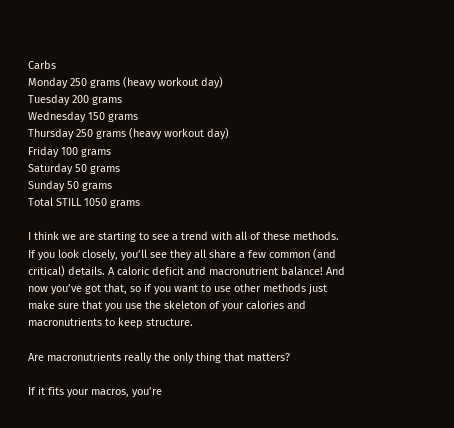Carbs
Monday 250 grams (heavy workout day)
Tuesday 200 grams
Wednesday 150 grams
Thursday 250 grams (heavy workout day)
Friday 100 grams
Saturday 50 grams
Sunday 50 grams
Total STILL 1050 grams

I think we are starting to see a trend with all of these methods. If you look closely, you’ll see they all share a few common (and critical) details. A caloric deficit and macronutrient balance! And now you’ve got that, so if you want to use other methods just make sure that you use the skeleton of your calories and macronutrients to keep structure.

Are macronutrients really the only thing that matters?

If it fits your macros, you’re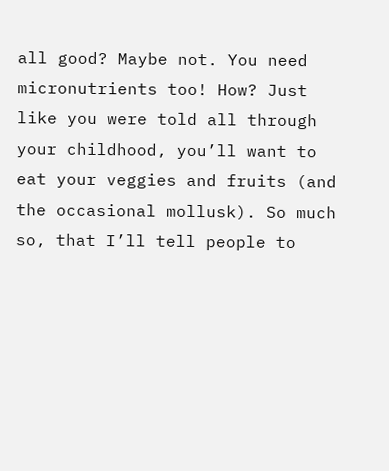all good? Maybe not. You need micronutrients too! How? Just like you were told all through your childhood, you’ll want to eat your veggies and fruits (and the occasional mollusk). So much so, that I’ll tell people to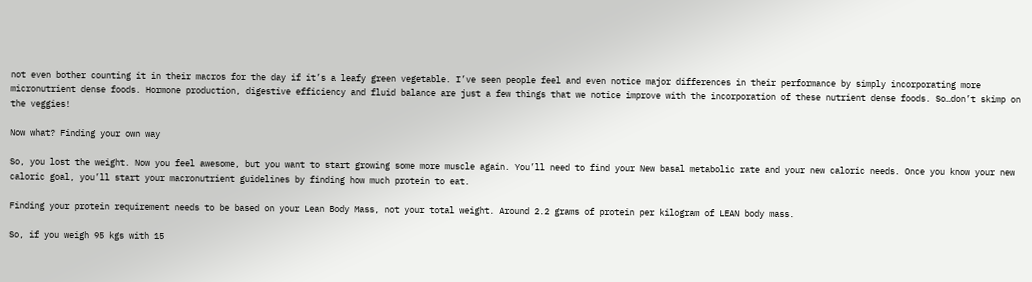not even bother counting it in their macros for the day if it’s a leafy green vegetable. I’ve seen people feel and even notice major differences in their performance by simply incorporating more micronutrient dense foods. Hormone production, digestive efficiency and fluid balance are just a few things that we notice improve with the incorporation of these nutrient dense foods. So…don’t skimp on the veggies!

Now what? Finding your own way

So, you lost the weight. Now you feel awesome, but you want to start growing some more muscle again. You’ll need to find your New basal metabolic rate and your new caloric needs. Once you know your new caloric goal, you’ll start your macronutrient guidelines by finding how much protein to eat.

Finding your protein requirement needs to be based on your Lean Body Mass, not your total weight. Around 2.2 grams of protein per kilogram of LEAN body mass.

So, if you weigh 95 kgs with 15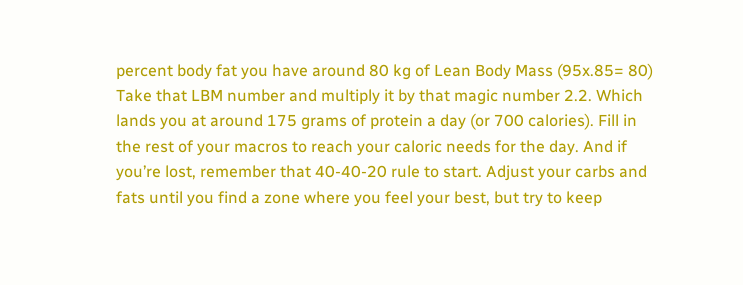percent body fat you have around 80 kg of Lean Body Mass (95x.85= 80) Take that LBM number and multiply it by that magic number 2.2. Which lands you at around 175 grams of protein a day (or 700 calories). Fill in the rest of your macros to reach your caloric needs for the day. And if you’re lost, remember that 40-40-20 rule to start. Adjust your carbs and fats until you find a zone where you feel your best, but try to keep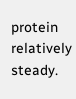protein relatively steady.